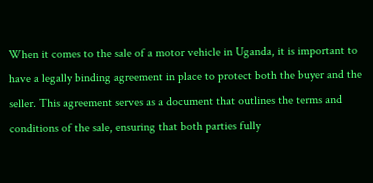When it comes to the sale of a motor vehicle in Uganda, it is important to have a legally binding agreement in place to protect both the buyer and the seller. This agreement serves as a document that outlines the terms and conditions of the sale, ensuring that both parties fully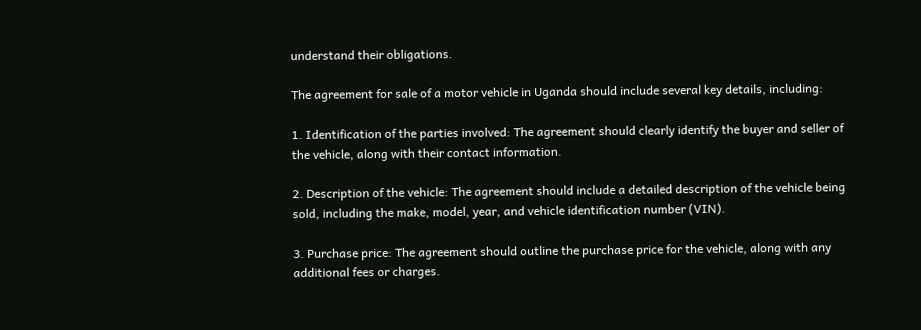understand their obligations.

The agreement for sale of a motor vehicle in Uganda should include several key details, including:

1. Identification of the parties involved: The agreement should clearly identify the buyer and seller of the vehicle, along with their contact information.

2. Description of the vehicle: The agreement should include a detailed description of the vehicle being sold, including the make, model, year, and vehicle identification number (VIN).

3. Purchase price: The agreement should outline the purchase price for the vehicle, along with any additional fees or charges.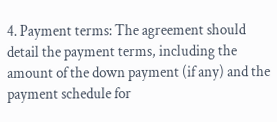4. Payment terms: The agreement should detail the payment terms, including the amount of the down payment (if any) and the payment schedule for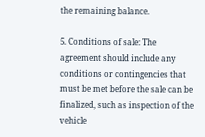the remaining balance.

5. Conditions of sale: The agreement should include any conditions or contingencies that must be met before the sale can be finalized, such as inspection of the vehicle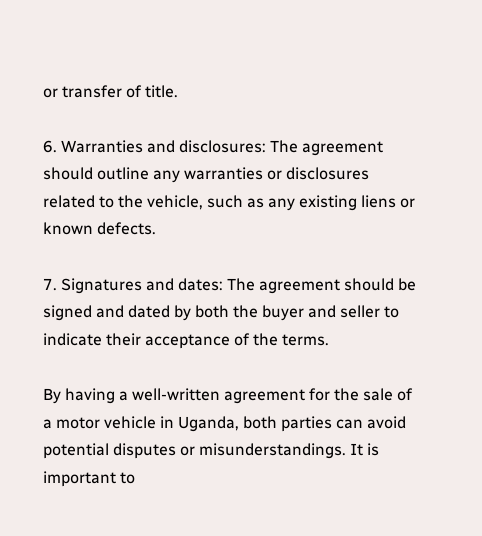or transfer of title.

6. Warranties and disclosures: The agreement should outline any warranties or disclosures related to the vehicle, such as any existing liens or known defects.

7. Signatures and dates: The agreement should be signed and dated by both the buyer and seller to indicate their acceptance of the terms.

By having a well-written agreement for the sale of a motor vehicle in Uganda, both parties can avoid potential disputes or misunderstandings. It is important to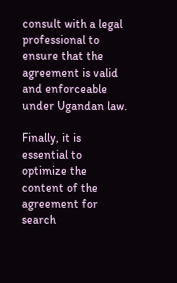consult with a legal professional to ensure that the agreement is valid and enforceable under Ugandan law.

Finally, it is essential to optimize the content of the agreement for search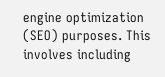engine optimization (SEO) purposes. This involves including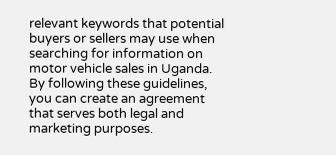relevant keywords that potential buyers or sellers may use when searching for information on motor vehicle sales in Uganda. By following these guidelines, you can create an agreement that serves both legal and marketing purposes.